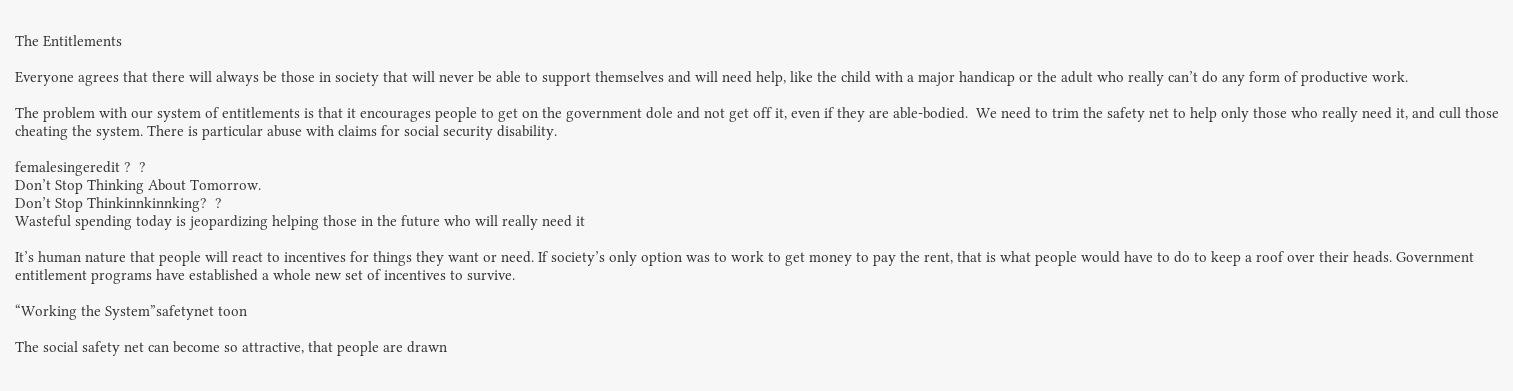The Entitlements

Everyone agrees that there will always be those in society that will never be able to support themselves and will need help, like the child with a major handicap or the adult who really can’t do any form of productive work.

The problem with our system of entitlements is that it encourages people to get on the government dole and not get off it, even if they are able-bodied.  We need to trim the safety net to help only those who really need it, and cull those cheating the system. There is particular abuse with claims for social security disability.

femalesingeredit ?  ?
Don’t Stop Thinking About Tomorrow.
Don’t Stop Thinkinnkinnking?  ?
Wasteful spending today is jeopardizing helping those in the future who will really need it

It’s human nature that people will react to incentives for things they want or need. If society’s only option was to work to get money to pay the rent, that is what people would have to do to keep a roof over their heads. Government entitlement programs have established a whole new set of incentives to survive.

“Working the System”safetynet toon

The social safety net can become so attractive, that people are drawn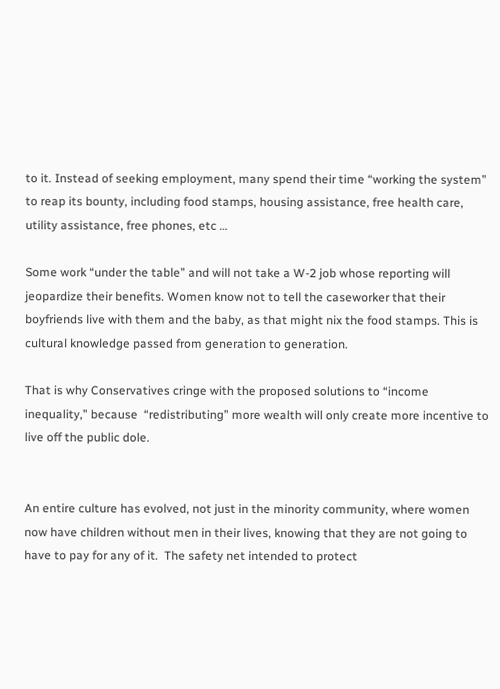to it. Instead of seeking employment, many spend their time “working the system” to reap its bounty, including food stamps, housing assistance, free health care, utility assistance, free phones, etc …

Some work “under the table” and will not take a W-2 job whose reporting will jeopardize their benefits. Women know not to tell the caseworker that their boyfriends live with them and the baby, as that might nix the food stamps. This is cultural knowledge passed from generation to generation.

That is why Conservatives cringe with the proposed solutions to “income inequality,” because  “redistributing” more wealth will only create more incentive to live off the public dole.


An entire culture has evolved, not just in the minority community, where women now have children without men in their lives, knowing that they are not going to have to pay for any of it.  The safety net intended to protect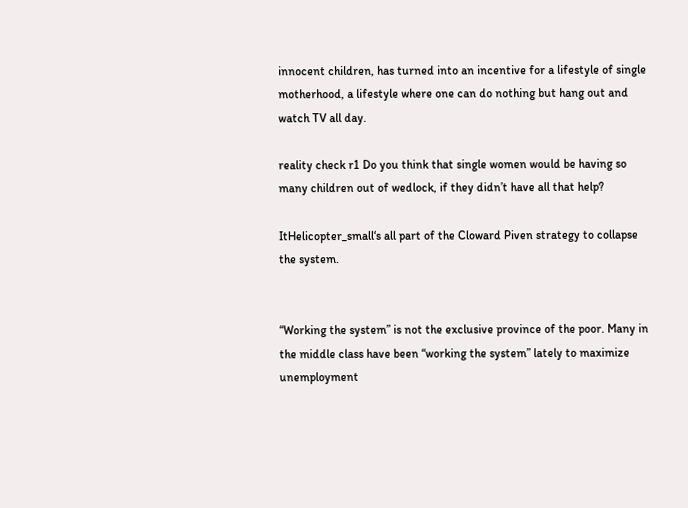innocent children, has turned into an incentive for a lifestyle of single motherhood, a lifestyle where one can do nothing but hang out and watch TV all day.

reality check r1 Do you think that single women would be having so many children out of wedlock, if they didn’t have all that help?

ItHelicopter_small‘s all part of the Cloward Piven strategy to collapse the system.


“Working the system” is not the exclusive province of the poor. Many in the middle class have been “working the system” lately to maximize unemployment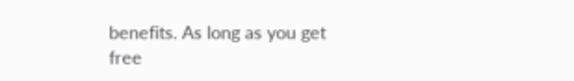benefits. As long as you get free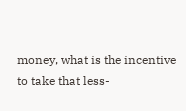money, what is the incentive to take that less-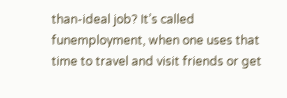than-ideal job? It’s called funemployment, when one uses that time to travel and visit friends or get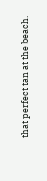that perfect tan at the beach.